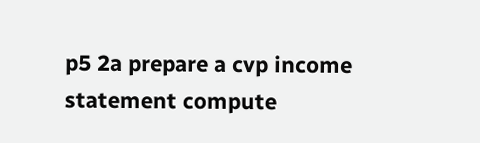p5 2a prepare a cvp income statement compute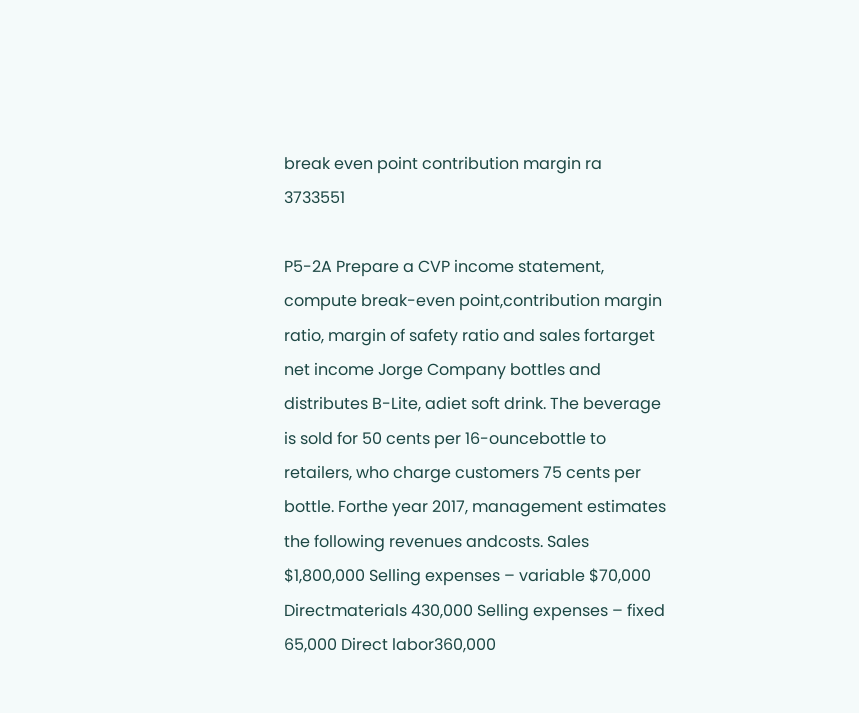break even point contribution margin ra 3733551

P5-2A Prepare a CVP income statement, compute break-even point,contribution margin ratio, margin of safety ratio and sales fortarget net income Jorge Company bottles and distributes B-Lite, adiet soft drink. The beverage is sold for 50 cents per 16-ouncebottle to retailers, who charge customers 75 cents per bottle. Forthe year 2017, management estimates the following revenues andcosts. Sales $1,800,000 Selling expenses – variable $70,000 Directmaterials 430,000 Selling expenses – fixed 65,000 Direct labor360,000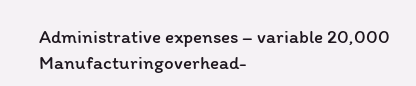Administrative expenses – variable 20,000 Manufacturingoverhead-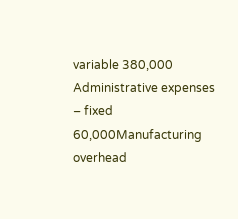variable 380,000 Administrative expenses – fixed 60,000Manufacturing overhead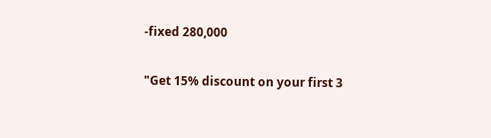-fixed 280,000

"Get 15% discount on your first 3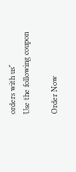orders with us"
Use the following coupon

Order Now